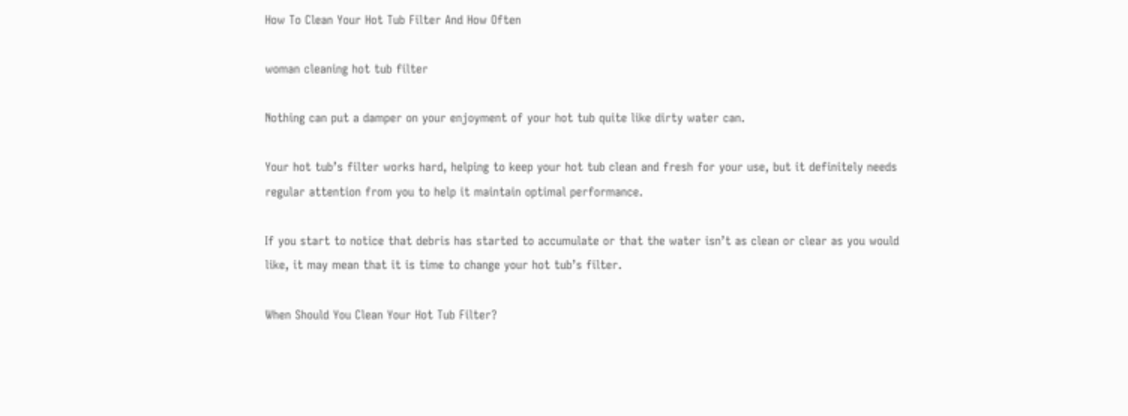How To Clean Your Hot Tub Filter And How Often

woman cleaning hot tub filter

Nothing can put a damper on your enjoyment of your hot tub quite like dirty water can.

Your hot tub’s filter works hard, helping to keep your hot tub clean and fresh for your use, but it definitely needs regular attention from you to help it maintain optimal performance.

If you start to notice that debris has started to accumulate or that the water isn’t as clean or clear as you would like, it may mean that it is time to change your hot tub’s filter.

When Should You Clean Your Hot Tub Filter?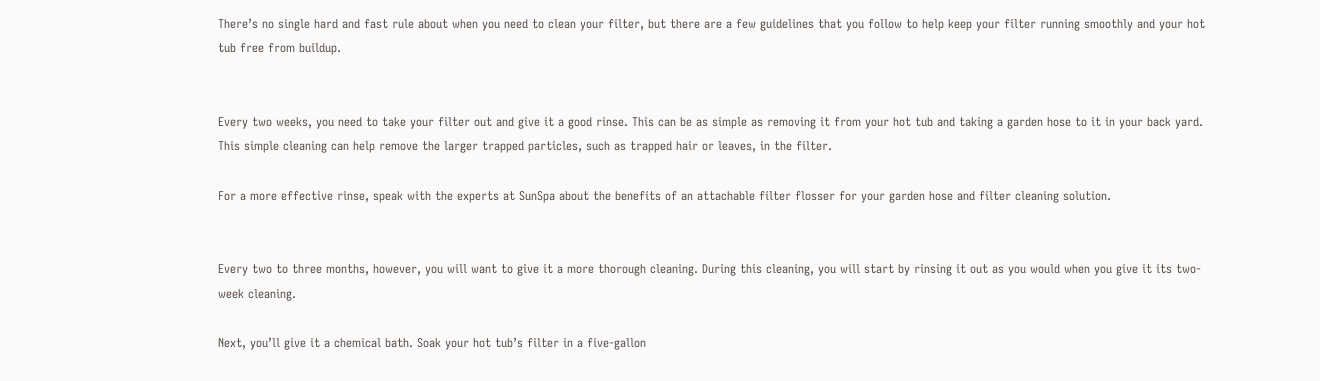There’s no single hard and fast rule about when you need to clean your filter, but there are a few guidelines that you follow to help keep your filter running smoothly and your hot tub free from buildup.


Every two weeks, you need to take your filter out and give it a good rinse. This can be as simple as removing it from your hot tub and taking a garden hose to it in your back yard. This simple cleaning can help remove the larger trapped particles, such as trapped hair or leaves, in the filter.

For a more effective rinse, speak with the experts at SunSpa about the benefits of an attachable filter flosser for your garden hose and filter cleaning solution.


Every two to three months, however, you will want to give it a more thorough cleaning. During this cleaning, you will start by rinsing it out as you would when you give it its two-week cleaning.

Next, you’ll give it a chemical bath. Soak your hot tub’s filter in a five-gallon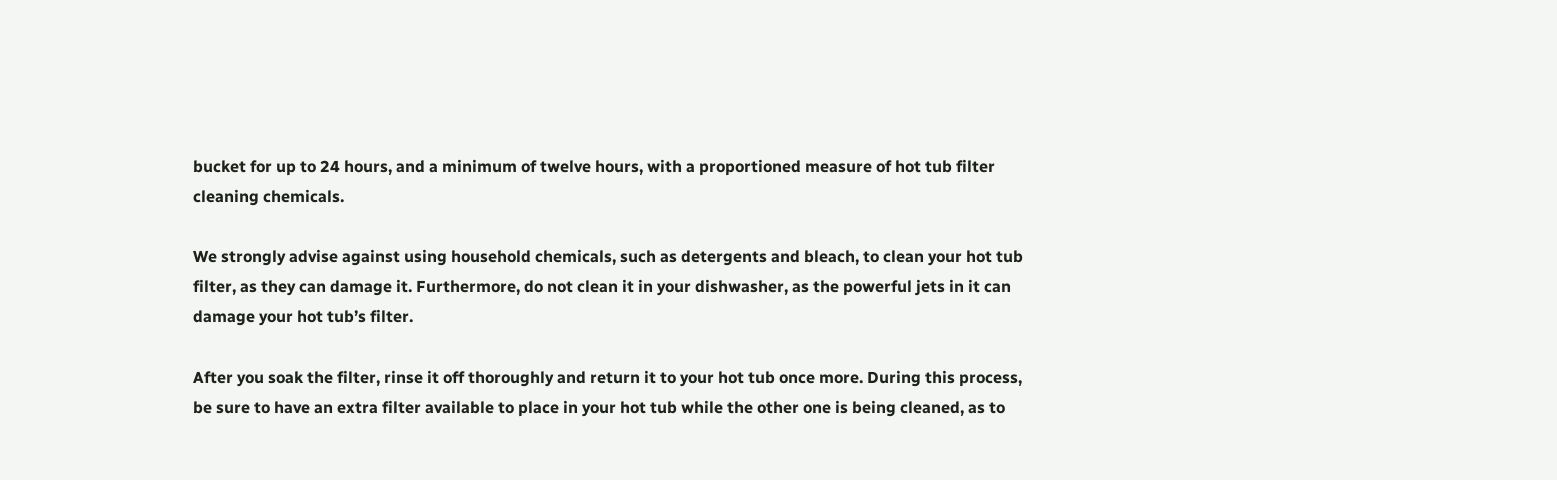bucket for up to 24 hours, and a minimum of twelve hours, with a proportioned measure of hot tub filter cleaning chemicals.

We strongly advise against using household chemicals, such as detergents and bleach, to clean your hot tub filter, as they can damage it. Furthermore, do not clean it in your dishwasher, as the powerful jets in it can damage your hot tub’s filter.

After you soak the filter, rinse it off thoroughly and return it to your hot tub once more. During this process, be sure to have an extra filter available to place in your hot tub while the other one is being cleaned, as to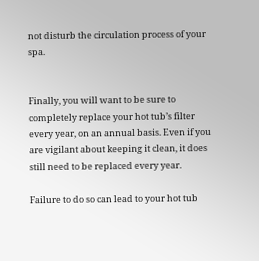not disturb the circulation process of your spa.


Finally, you will want to be sure to completely replace your hot tub’s filter every year, on an annual basis. Even if you are vigilant about keeping it clean, it does still need to be replaced every year.

Failure to do so can lead to your hot tub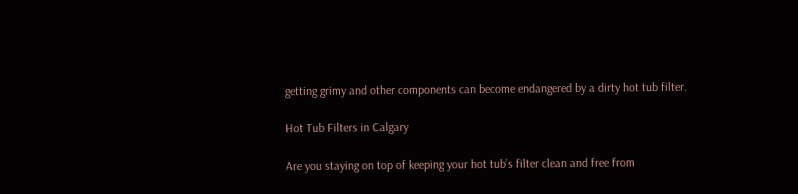getting grimy and other components can become endangered by a dirty hot tub filter.

Hot Tub Filters in Calgary

Are you staying on top of keeping your hot tub’s filter clean and free from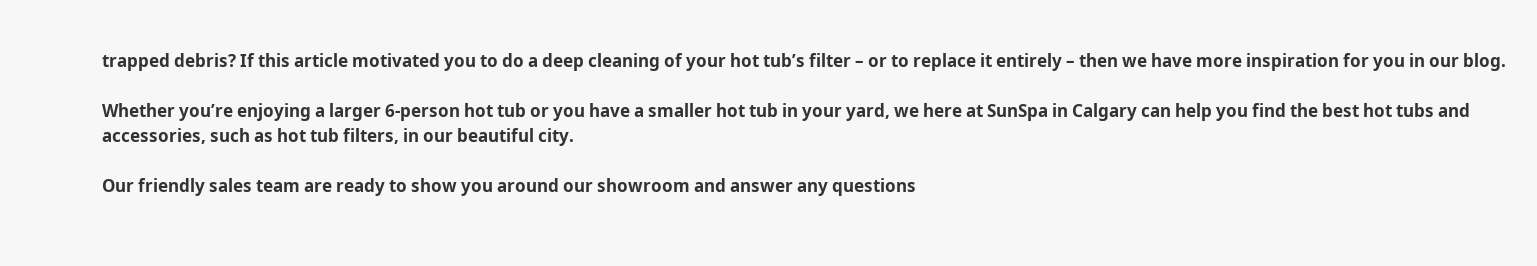trapped debris? If this article motivated you to do a deep cleaning of your hot tub’s filter – or to replace it entirely – then we have more inspiration for you in our blog.

Whether you’re enjoying a larger 6-person hot tub or you have a smaller hot tub in your yard, we here at SunSpa in Calgary can help you find the best hot tubs and accessories, such as hot tub filters, in our beautiful city.

Our friendly sales team are ready to show you around our showroom and answer any questions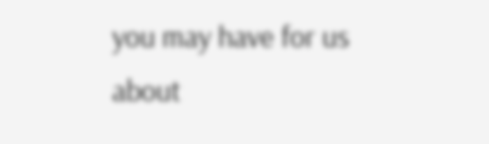you may have for us about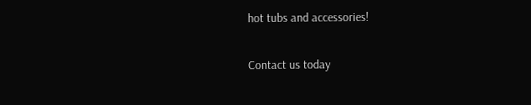hot tubs and accessories!

Contact us today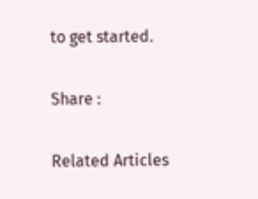to get started.

Share :

Related Articles